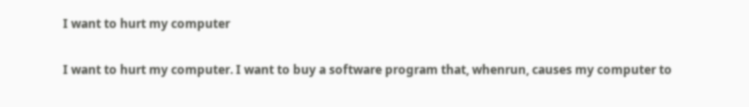I want to hurt my computer

I want to hurt my computer. I want to buy a software program that, whenrun, causes my computer to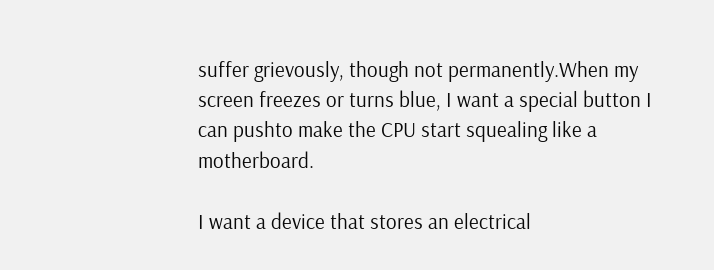suffer grievously, though not permanently.When my screen freezes or turns blue, I want a special button I can pushto make the CPU start squealing like a motherboard.

I want a device that stores an electrical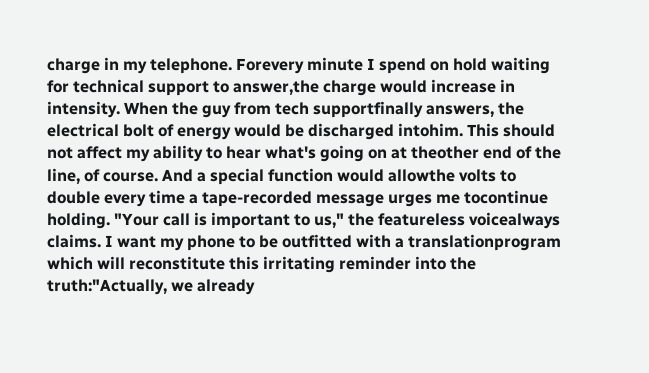charge in my telephone. Forevery minute I spend on hold waiting for technical support to answer,the charge would increase in intensity. When the guy from tech supportfinally answers, the electrical bolt of energy would be discharged intohim. This should not affect my ability to hear what's going on at theother end of the line, of course. And a special function would allowthe volts to double every time a tape-recorded message urges me tocontinue holding. "Your call is important to us," the featureless voicealways claims. I want my phone to be outfitted with a translationprogram which will reconstitute this irritating reminder into the truth:"Actually, we already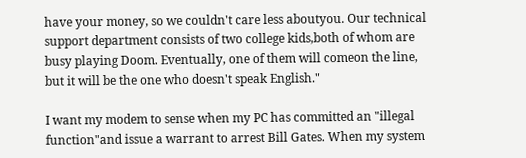have your money, so we couldn't care less aboutyou. Our technical support department consists of two college kids,both of whom are busy playing Doom. Eventually, one of them will comeon the line, but it will be the one who doesn't speak English."

I want my modem to sense when my PC has committed an "illegal function"and issue a warrant to arrest Bill Gates. When my system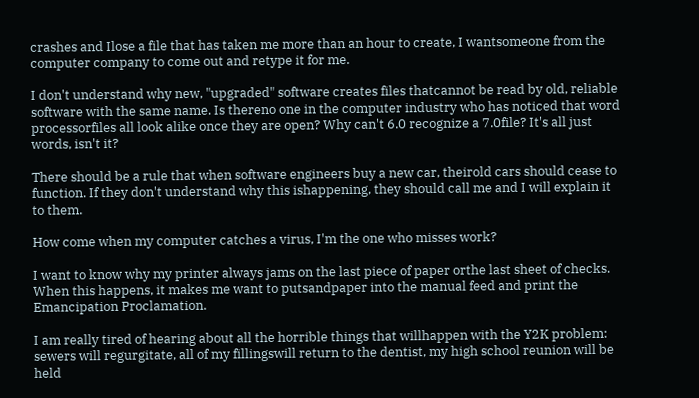crashes and Ilose a file that has taken me more than an hour to create, I wantsomeone from the computer company to come out and retype it for me.

I don't understand why new, "upgraded" software creates files thatcannot be read by old, reliable software with the same name. Is thereno one in the computer industry who has noticed that word processorfiles all look alike once they are open? Why can't 6.0 recognize a 7.0file? It's all just words, isn't it?

There should be a rule that when software engineers buy a new car, theirold cars should cease to function. If they don't understand why this ishappening, they should call me and I will explain it to them.

How come when my computer catches a virus, I'm the one who misses work?

I want to know why my printer always jams on the last piece of paper orthe last sheet of checks. When this happens, it makes me want to putsandpaper into the manual feed and print the Emancipation Proclamation.

I am really tired of hearing about all the horrible things that willhappen with the Y2K problem: sewers will regurgitate, all of my fillingswill return to the dentist, my high school reunion will be held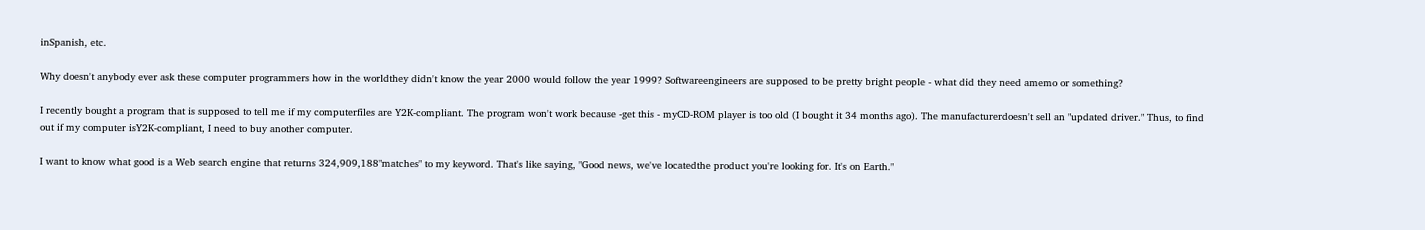inSpanish, etc.

Why doesn't anybody ever ask these computer programmers how in the worldthey didn't know the year 2000 would follow the year 1999? Softwareengineers are supposed to be pretty bright people - what did they need amemo or something?

I recently bought a program that is supposed to tell me if my computerfiles are Y2K-compliant. The program won't work because -get this - myCD-ROM player is too old (I bought it 34 months ago). The manufacturerdoesn't sell an "updated driver." Thus, to find out if my computer isY2K-compliant, I need to buy another computer.

I want to know what good is a Web search engine that returns 324,909,188"matches" to my keyword. That's like saying, "Good news, we've locatedthe product you're looking for. It's on Earth."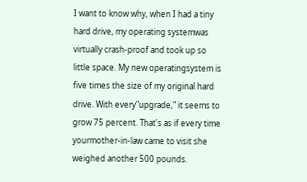I want to know why, when I had a tiny hard drive, my operating systemwas virtually crash-proof and took up so little space. My new operatingsystem is five times the size of my original hard drive. With every"upgrade," it seems to grow 75 percent. That's as if every time yourmother-in-law came to visit she weighed another 500 pounds.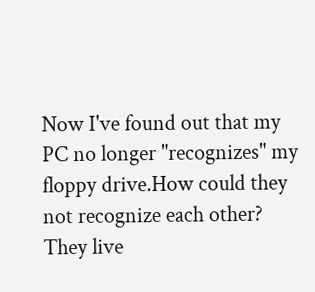Now I've found out that my PC no longer "recognizes" my floppy drive.How could they not recognize each other? They live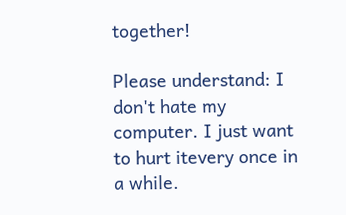together!

Please understand: I don't hate my computer. I just want to hurt itevery once in a while.